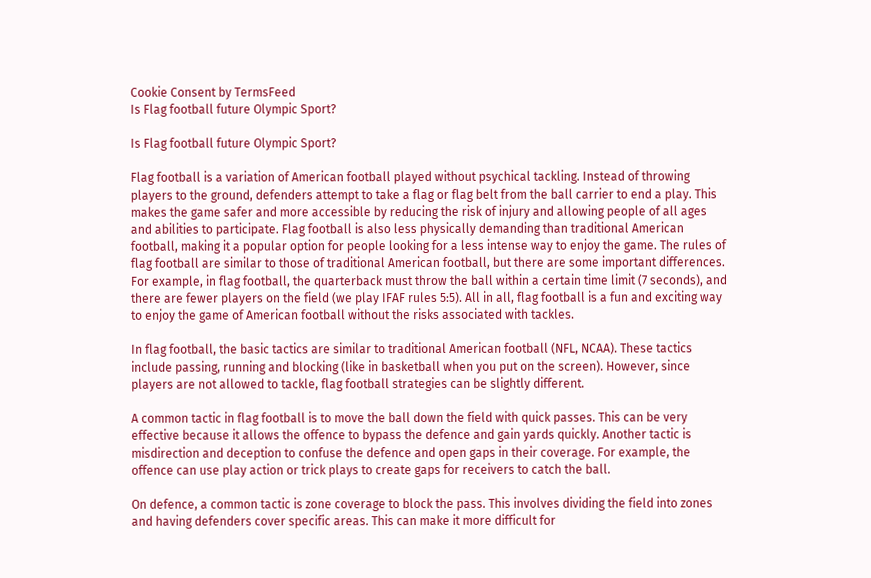Cookie Consent by TermsFeed
Is Flag football future Olympic Sport?

Is Flag football future Olympic Sport?

Flag football is a variation of American football played without psychical tackling. Instead of throwing players to the ground, defenders attempt to take a flag or flag belt from the ball carrier to end a play. This makes the game safer and more accessible by reducing the risk of injury and allowing people of all ages and abilities to participate. Flag football is also less physically demanding than traditional American football, making it a popular option for people looking for a less intense way to enjoy the game. The rules of flag football are similar to those of traditional American football, but there are some important differences. For example, in flag football, the quarterback must throw the ball within a certain time limit (7 seconds), and there are fewer players on the field (we play IFAF rules 5:5). All in all, flag football is a fun and exciting way to enjoy the game of American football without the risks associated with tackles.

In flag football, the basic tactics are similar to traditional American football (NFL, NCAA). These tactics include passing, running and blocking (like in basketball when you put on the screen). However, since players are not allowed to tackle, flag football strategies can be slightly different.

A common tactic in flag football is to move the ball down the field with quick passes. This can be very effective because it allows the offence to bypass the defence and gain yards quickly. Another tactic is misdirection and deception to confuse the defence and open gaps in their coverage. For example, the offence can use play action or trick plays to create gaps for receivers to catch the ball.

On defence, a common tactic is zone coverage to block the pass. This involves dividing the field into zones and having defenders cover specific areas. This can make it more difficult for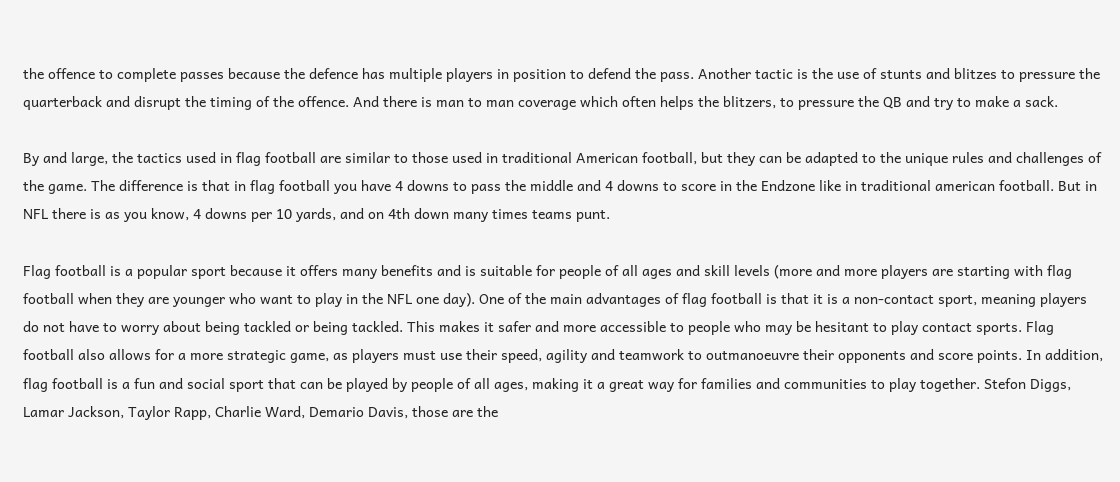the offence to complete passes because the defence has multiple players in position to defend the pass. Another tactic is the use of stunts and blitzes to pressure the quarterback and disrupt the timing of the offence. And there is man to man coverage which often helps the blitzers, to pressure the QB and try to make a sack.

By and large, the tactics used in flag football are similar to those used in traditional American football, but they can be adapted to the unique rules and challenges of the game. The difference is that in flag football you have 4 downs to pass the middle and 4 downs to score in the Endzone like in traditional american football. But in NFL there is as you know, 4 downs per 10 yards, and on 4th down many times teams punt.

Flag football is a popular sport because it offers many benefits and is suitable for people of all ages and skill levels (more and more players are starting with flag football when they are younger who want to play in the NFL one day). One of the main advantages of flag football is that it is a non-contact sport, meaning players do not have to worry about being tackled or being tackled. This makes it safer and more accessible to people who may be hesitant to play contact sports. Flag football also allows for a more strategic game, as players must use their speed, agility and teamwork to outmanoeuvre their opponents and score points. In addition, flag football is a fun and social sport that can be played by people of all ages, making it a great way for families and communities to play together. Stefon Diggs, Lamar Jackson, Taylor Rapp, Charlie Ward, Demario Davis, those are the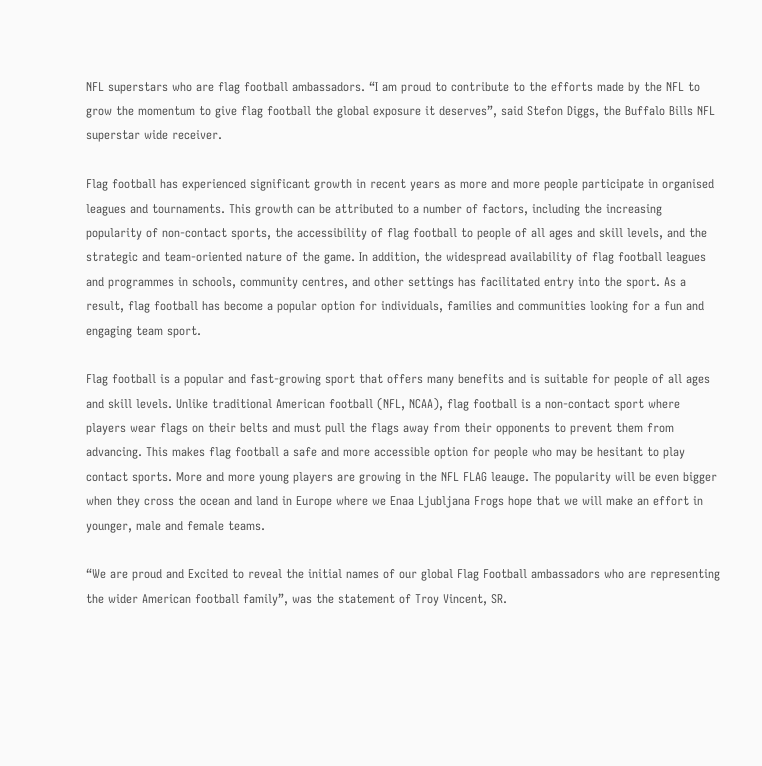NFL superstars who are flag football ambassadors. “I am proud to contribute to the efforts made by the NFL to grow the momentum to give flag football the global exposure it deserves”, said Stefon Diggs, the Buffalo Bills NFL superstar wide receiver.

Flag football has experienced significant growth in recent years as more and more people participate in organised leagues and tournaments. This growth can be attributed to a number of factors, including the increasing popularity of non-contact sports, the accessibility of flag football to people of all ages and skill levels, and the strategic and team-oriented nature of the game. In addition, the widespread availability of flag football leagues and programmes in schools, community centres, and other settings has facilitated entry into the sport. As a result, flag football has become a popular option for individuals, families and communities looking for a fun and engaging team sport.

Flag football is a popular and fast-growing sport that offers many benefits and is suitable for people of all ages and skill levels. Unlike traditional American football (NFL, NCAA), flag football is a non-contact sport where players wear flags on their belts and must pull the flags away from their opponents to prevent them from advancing. This makes flag football a safe and more accessible option for people who may be hesitant to play contact sports. More and more young players are growing in the NFL FLAG leauge. The popularity will be even bigger when they cross the ocean and land in Europe where we Enaa Ljubljana Frogs hope that we will make an effort in younger, male and female teams.

“We are proud and Excited to reveal the initial names of our global Flag Football ambassadors who are representing the wider American football family”, was the statement of Troy Vincent, SR.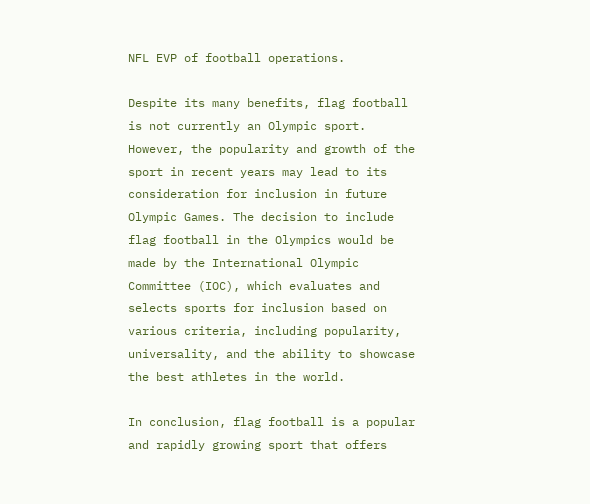NFL EVP of football operations.

Despite its many benefits, flag football is not currently an Olympic sport. However, the popularity and growth of the sport in recent years may lead to its consideration for inclusion in future Olympic Games. The decision to include flag football in the Olympics would be made by the International Olympic Committee (IOC), which evaluates and selects sports for inclusion based on various criteria, including popularity, universality, and the ability to showcase the best athletes in the world.

In conclusion, flag football is a popular and rapidly growing sport that offers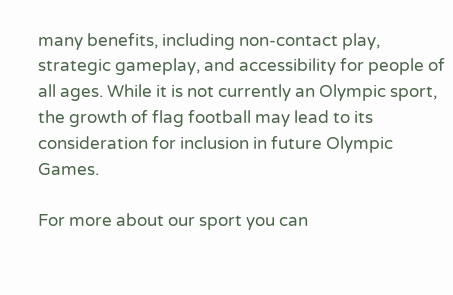many benefits, including non-contact play, strategic gameplay, and accessibility for people of all ages. While it is not currently an Olympic sport, the growth of flag football may lead to its consideration for inclusion in future Olympic Games.

For more about our sport you can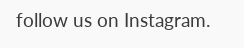follow us on Instagram.